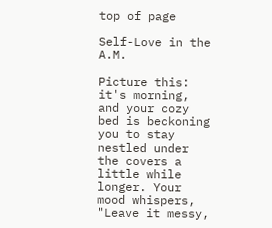top of page

Self-Love in the A.M.

Picture this: it's morning, and your cozy bed is beckoning you to stay nestled under the covers a little while longer. Your mood whispers, "Leave it messy,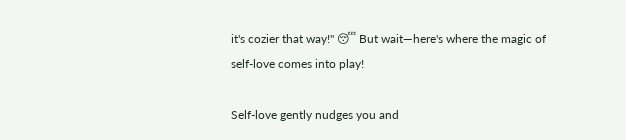it's cozier that way!" 😴 But wait—here's where the magic of self-love comes into play!

Self-love gently nudges you and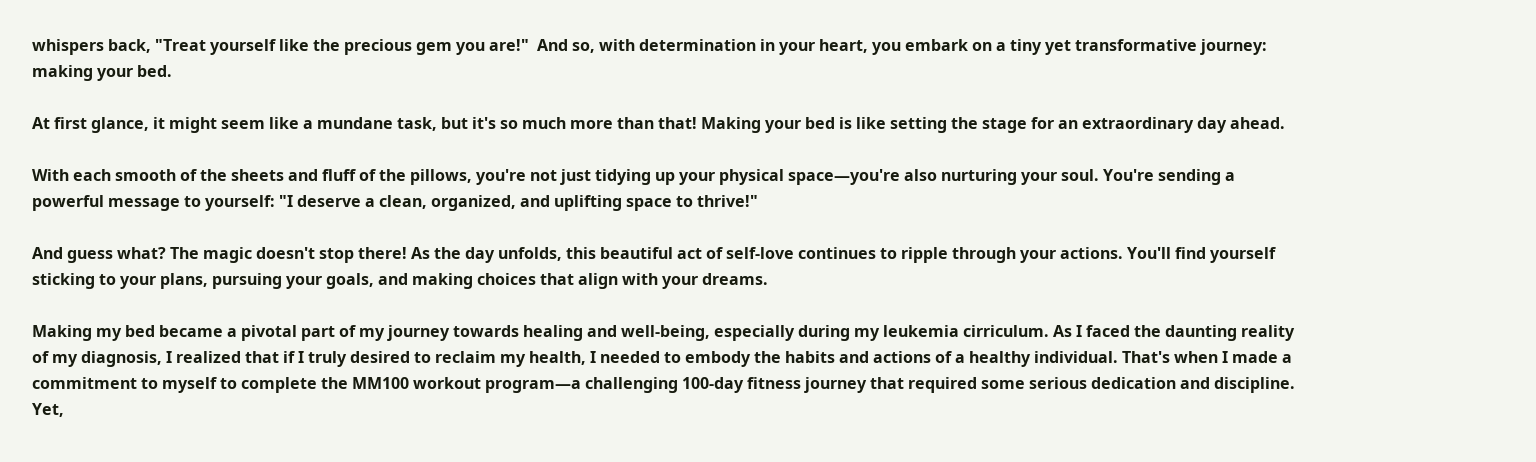whispers back, "Treat yourself like the precious gem you are!"  And so, with determination in your heart, you embark on a tiny yet transformative journey: making your bed.

At first glance, it might seem like a mundane task, but it's so much more than that! Making your bed is like setting the stage for an extraordinary day ahead.

With each smooth of the sheets and fluff of the pillows, you're not just tidying up your physical space—you're also nurturing your soul. You're sending a powerful message to yourself: "I deserve a clean, organized, and uplifting space to thrive!"

And guess what? The magic doesn't stop there! As the day unfolds, this beautiful act of self-love continues to ripple through your actions. You'll find yourself sticking to your plans, pursuing your goals, and making choices that align with your dreams.

Making my bed became a pivotal part of my journey towards healing and well-being, especially during my leukemia cirriculum. As I faced the daunting reality of my diagnosis, I realized that if I truly desired to reclaim my health, I needed to embody the habits and actions of a healthy individual. That's when I made a commitment to myself to complete the MM100 workout program—a challenging 100-day fitness journey that required some serious dedication and discipline. Yet,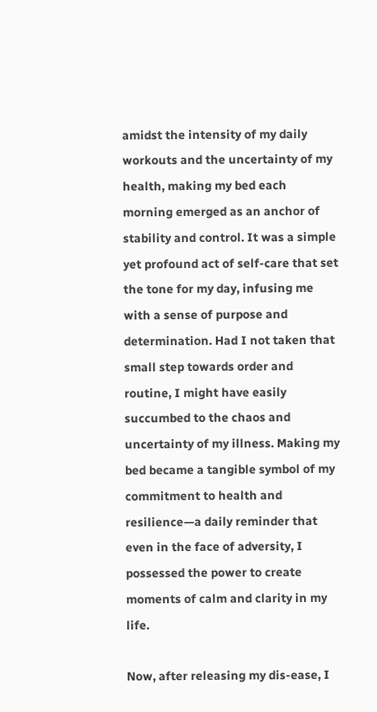amidst the intensity of my daily workouts and the uncertainty of my health, making my bed each morning emerged as an anchor of stability and control. It was a simple yet profound act of self-care that set the tone for my day, infusing me with a sense of purpose and determination. Had I not taken that small step towards order and routine, I might have easily succumbed to the chaos and uncertainty of my illness. Making my bed became a tangible symbol of my commitment to health and resilience—a daily reminder that even in the face of adversity, I possessed the power to create moments of calm and clarity in my life.

Now, after releasing my dis-ease, I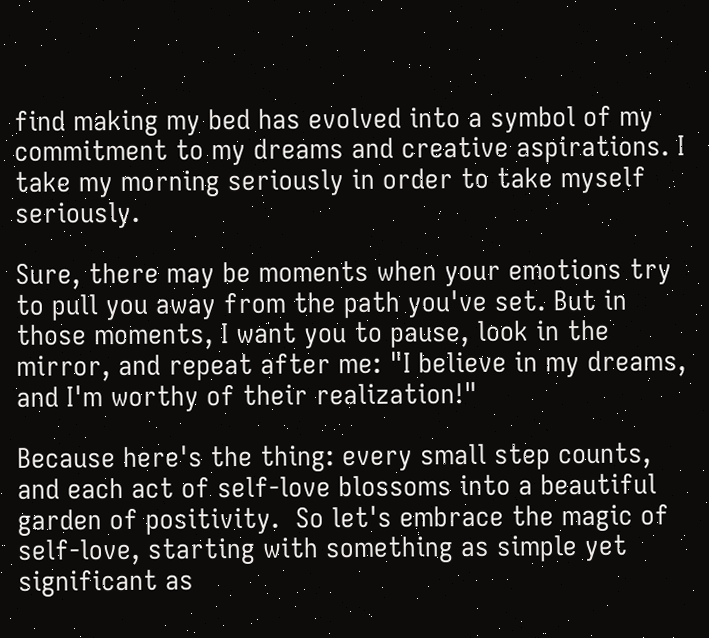find making my bed has evolved into a symbol of my commitment to my dreams and creative aspirations. I take my morning seriously in order to take myself seriously.

Sure, there may be moments when your emotions try to pull you away from the path you've set. But in those moments, I want you to pause, look in the mirror, and repeat after me: "I believe in my dreams, and I'm worthy of their realization!"

Because here's the thing: every small step counts, and each act of self-love blossoms into a beautiful garden of positivity.  So let's embrace the magic of self-love, starting with something as simple yet significant as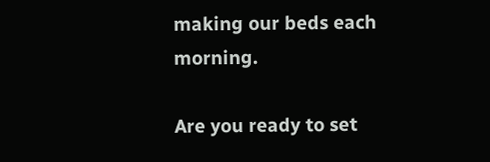making our beds each morning.

Are you ready to set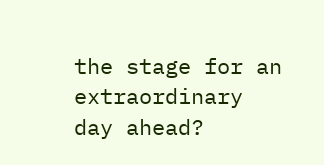the stage for an extraordinary day ahead?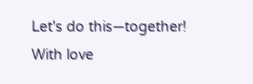Let's do this—together!  With love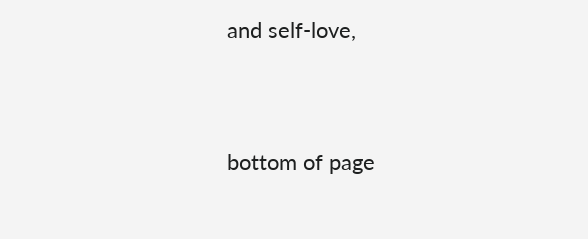and self-love,




bottom of page